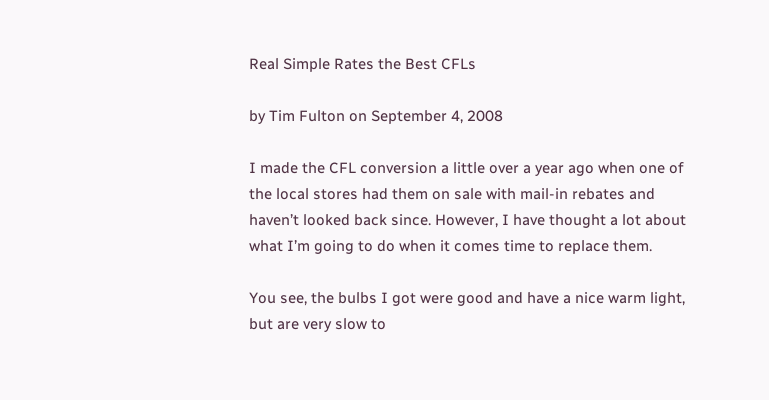Real Simple Rates the Best CFLs

by Tim Fulton on September 4, 2008

I made the CFL conversion a little over a year ago when one of the local stores had them on sale with mail-in rebates and haven’t looked back since. However, I have thought a lot about what I’m going to do when it comes time to replace them.

You see, the bulbs I got were good and have a nice warm light, but are very slow to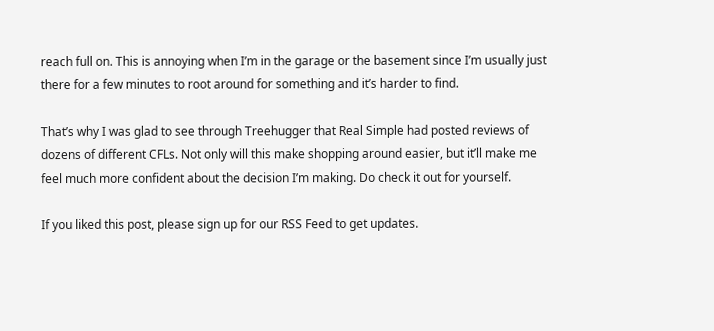reach full on. This is annoying when I’m in the garage or the basement since I’m usually just there for a few minutes to root around for something and it’s harder to find.

That’s why I was glad to see through Treehugger that Real Simple had posted reviews of dozens of different CFLs. Not only will this make shopping around easier, but it’ll make me feel much more confident about the decision I’m making. Do check it out for yourself.

If you liked this post, please sign up for our RSS Feed to get updates.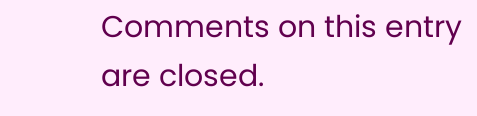Comments on this entry are closed.